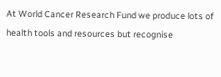At World Cancer Research Fund we produce lots of health tools and resources but recognise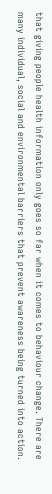that giving people health information only goes so far when it comes to behaviour change. There are many individual, social and environmental barriers that prevent awareness being turned into action.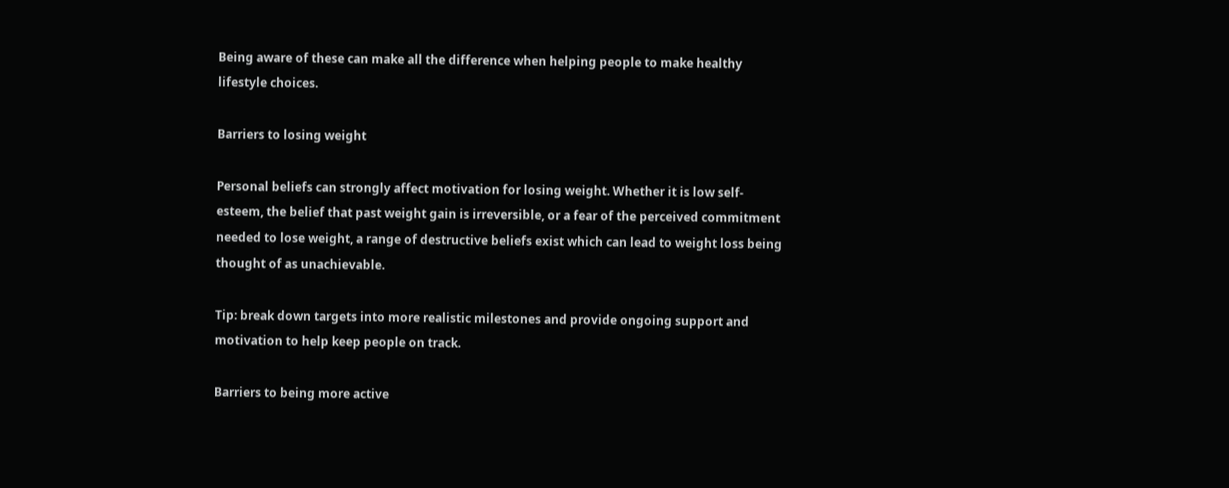Being aware of these can make all the difference when helping people to make healthy lifestyle choices.

Barriers to losing weight

Personal beliefs can strongly affect motivation for losing weight. Whether it is low self-esteem, the belief that past weight gain is irreversible, or a fear of the perceived commitment needed to lose weight, a range of destructive beliefs exist which can lead to weight loss being thought of as unachievable.

Tip: break down targets into more realistic milestones and provide ongoing support and motivation to help keep people on track.

Barriers to being more active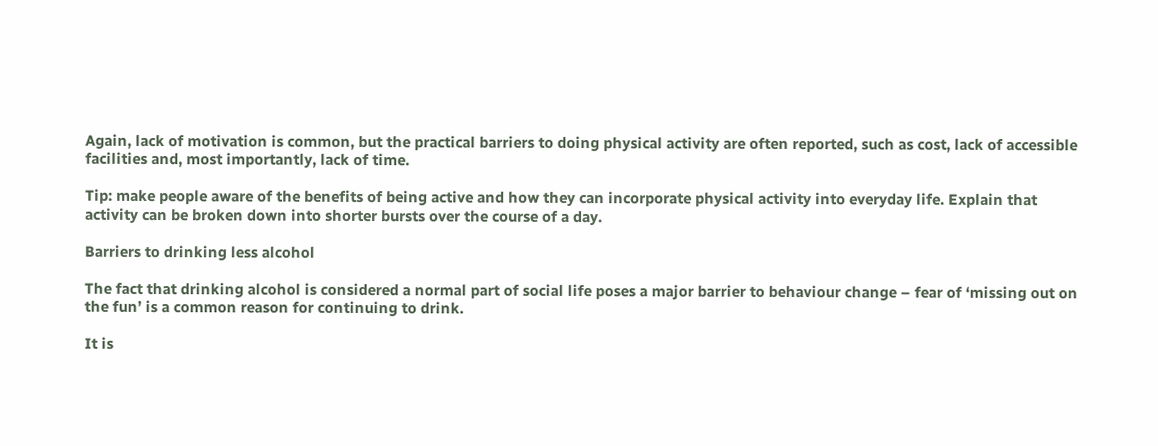Again, lack of motivation is common, but the practical barriers to doing physical activity are often reported, such as cost, lack of accessible facilities and, most importantly, lack of time.

Tip: make people aware of the benefits of being active and how they can incorporate physical activity into everyday life. Explain that activity can be broken down into shorter bursts over the course of a day.

Barriers to drinking less alcohol

The fact that drinking alcohol is considered a normal part of social life poses a major barrier to behaviour change – fear of ‘missing out on the fun’ is a common reason for continuing to drink.

It is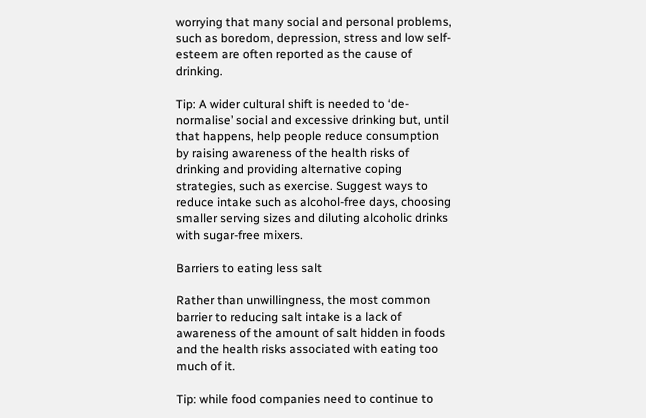worrying that many social and personal problems, such as boredom, depression, stress and low self-esteem are often reported as the cause of drinking.

Tip: A wider cultural shift is needed to ‘de-normalise’ social and excessive drinking but, until that happens, help people reduce consumption by raising awareness of the health risks of drinking and providing alternative coping strategies, such as exercise. Suggest ways to reduce intake such as alcohol-free days, choosing smaller serving sizes and diluting alcoholic drinks with sugar-free mixers.

Barriers to eating less salt

Rather than unwillingness, the most common barrier to reducing salt intake is a lack of awareness of the amount of salt hidden in foods and the health risks associated with eating too much of it.

Tip: while food companies need to continue to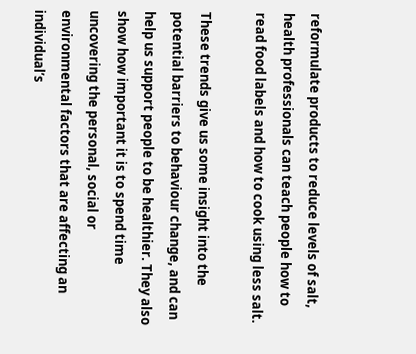reformulate products to reduce levels of salt, health professionals can teach people how to read food labels and how to cook using less salt.

These trends give us some insight into the potential barriers to behaviour change, and can help us support people to be healthier. They also show how important it is to spend time uncovering the personal, social or environmental factors that are affecting an individual’s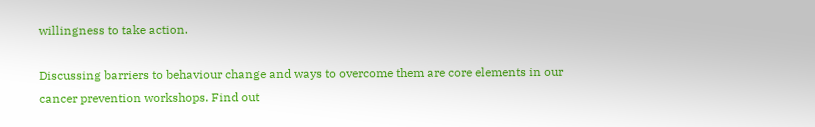willingness to take action.

Discussing barriers to behaviour change and ways to overcome them are core elements in our cancer prevention workshops. Find out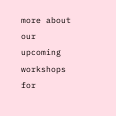more about our upcoming workshops for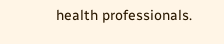health professionals.